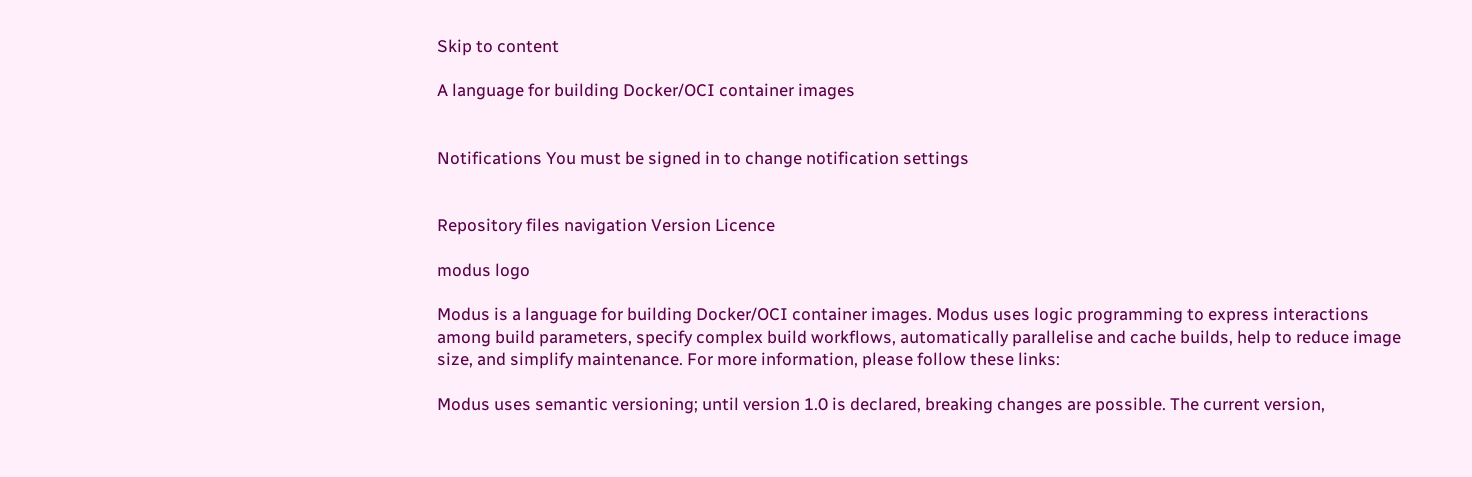Skip to content

A language for building Docker/OCI container images


Notifications You must be signed in to change notification settings


Repository files navigation Version Licence

modus logo

Modus is a language for building Docker/OCI container images. Modus uses logic programming to express interactions among build parameters, specify complex build workflows, automatically parallelise and cache builds, help to reduce image size, and simplify maintenance. For more information, please follow these links:

Modus uses semantic versioning; until version 1.0 is declared, breaking changes are possible. The current version,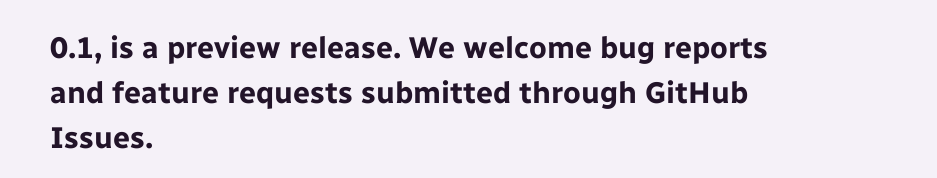0.1, is a preview release. We welcome bug reports and feature requests submitted through GitHub Issues.